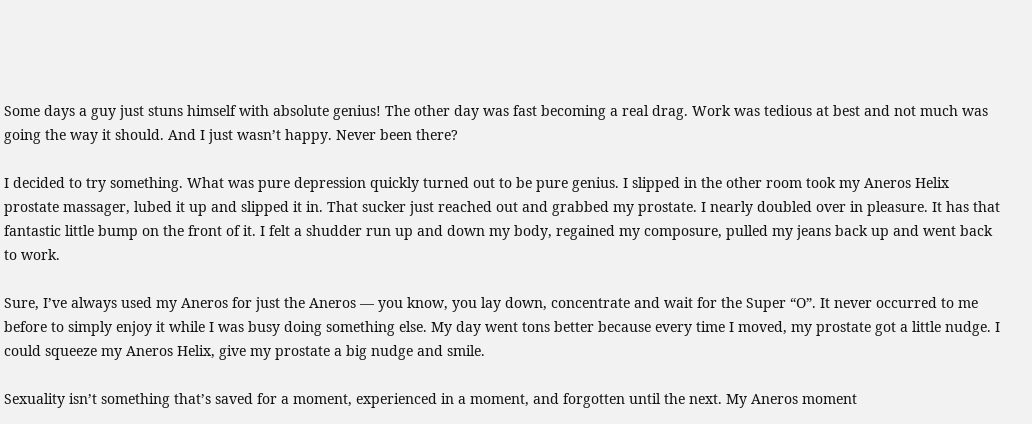Some days a guy just stuns himself with absolute genius! The other day was fast becoming a real drag. Work was tedious at best and not much was going the way it should. And I just wasn’t happy. Never been there?

I decided to try something. What was pure depression quickly turned out to be pure genius. I slipped in the other room took my Aneros Helix prostate massager, lubed it up and slipped it in. That sucker just reached out and grabbed my prostate. I nearly doubled over in pleasure. It has that fantastic little bump on the front of it. I felt a shudder run up and down my body, regained my composure, pulled my jeans back up and went back to work.

Sure, I’ve always used my Aneros for just the Aneros — you know, you lay down, concentrate and wait for the Super “O”. It never occurred to me before to simply enjoy it while I was busy doing something else. My day went tons better because every time I moved, my prostate got a little nudge. I could squeeze my Aneros Helix, give my prostate a big nudge and smile.

Sexuality isn’t something that’s saved for a moment, experienced in a moment, and forgotten until the next. My Aneros moment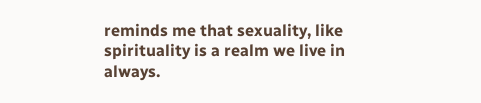reminds me that sexuality, like spirituality is a realm we live in always.